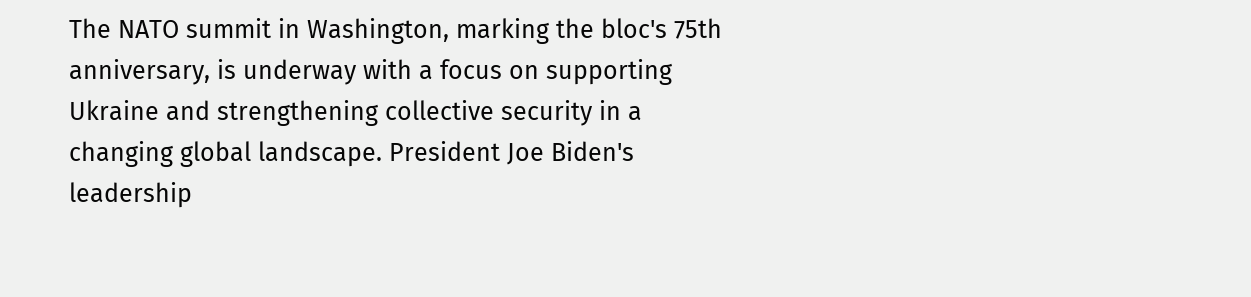The NATO summit in Washington, marking the bloc's 75th anniversary, is underway with a focus on supporting Ukraine and strengthening collective security in a changing global landscape. President Joe Biden's leadership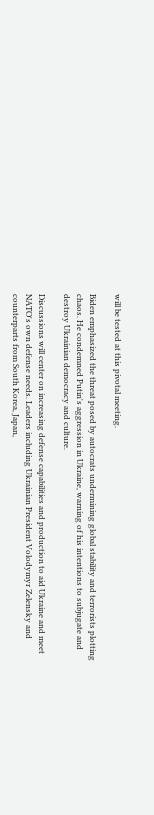will be tested at this pivotal meeting.

Biden emphasized the threat posed by autocrats undermining global stability and terrorists plotting chaos. He condemned Putin's aggression in Ukraine, warning of his intentions to subjugate and destroy Ukrainian democracy and culture.

Discussions will center on increasing defense capabilities and production to aid Ukraine and meet NATO's own defense needs. Leaders including Ukrainian President Volodymyr Zelensky and counterparts from South Korea, Japan,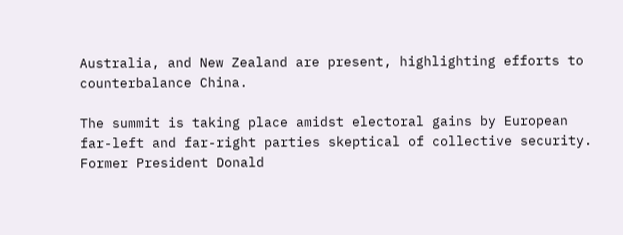Australia, and New Zealand are present, highlighting efforts to counterbalance China.

The summit is taking place amidst electoral gains by European far-left and far-right parties skeptical of collective security. Former President Donald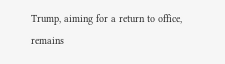Trump, aiming for a return to office, remains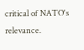critical of NATO's relevance.